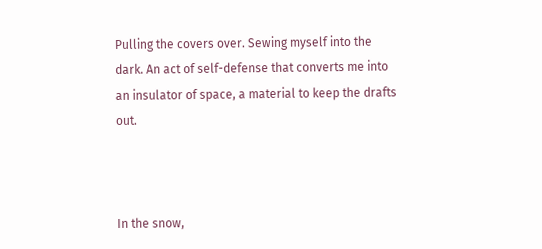Pulling the covers over. Sewing myself into the dark. An act of self-defense that converts me into an insulator of space, a material to keep the drafts out.



In the snow,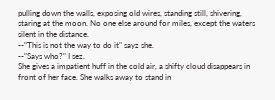pulling down the walls, exposing old wires, standing still, shivering, staring at the moon. No one else around for miles, except the waters silent in the distance.
--"This is not the way to do it" sayz she.
--"Says who?" I sez.
She gives a impatient huff in the cold air, a shifty cloud disappears in front of her face. She walks away to stand in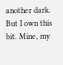another dark. But I own this bit. Mine, my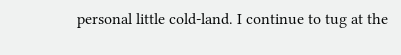personal little cold-land. I continue to tug at the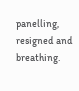panelling, resigned and breathing.